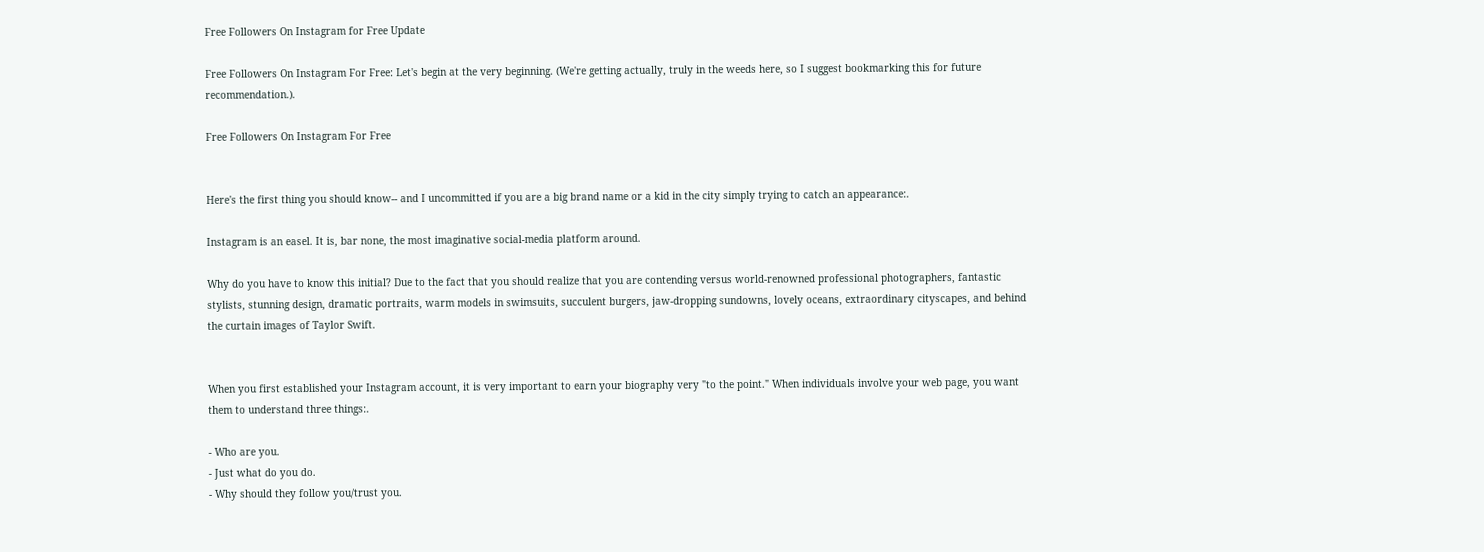Free Followers On Instagram for Free Update

Free Followers On Instagram For Free: Let's begin at the very beginning. (We're getting actually, truly in the weeds here, so I suggest bookmarking this for future recommendation.).

Free Followers On Instagram For Free


Here's the first thing you should know-- and I uncommitted if you are a big brand name or a kid in the city simply trying to catch an appearance:.

Instagram is an easel. It is, bar none, the most imaginative social-media platform around.

Why do you have to know this initial? Due to the fact that you should realize that you are contending versus world-renowned professional photographers, fantastic stylists, stunning design, dramatic portraits, warm models in swimsuits, succulent burgers, jaw-dropping sundowns, lovely oceans, extraordinary cityscapes, and behind the curtain images of Taylor Swift.


When you first established your Instagram account, it is very important to earn your biography very "to the point." When individuals involve your web page, you want them to understand three things:.

- Who are you.
- Just what do you do.
- Why should they follow you/trust you.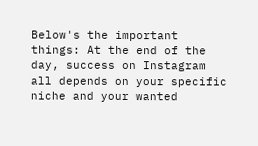Below's the important things: At the end of the day, success on Instagram all depends on your specific niche and your wanted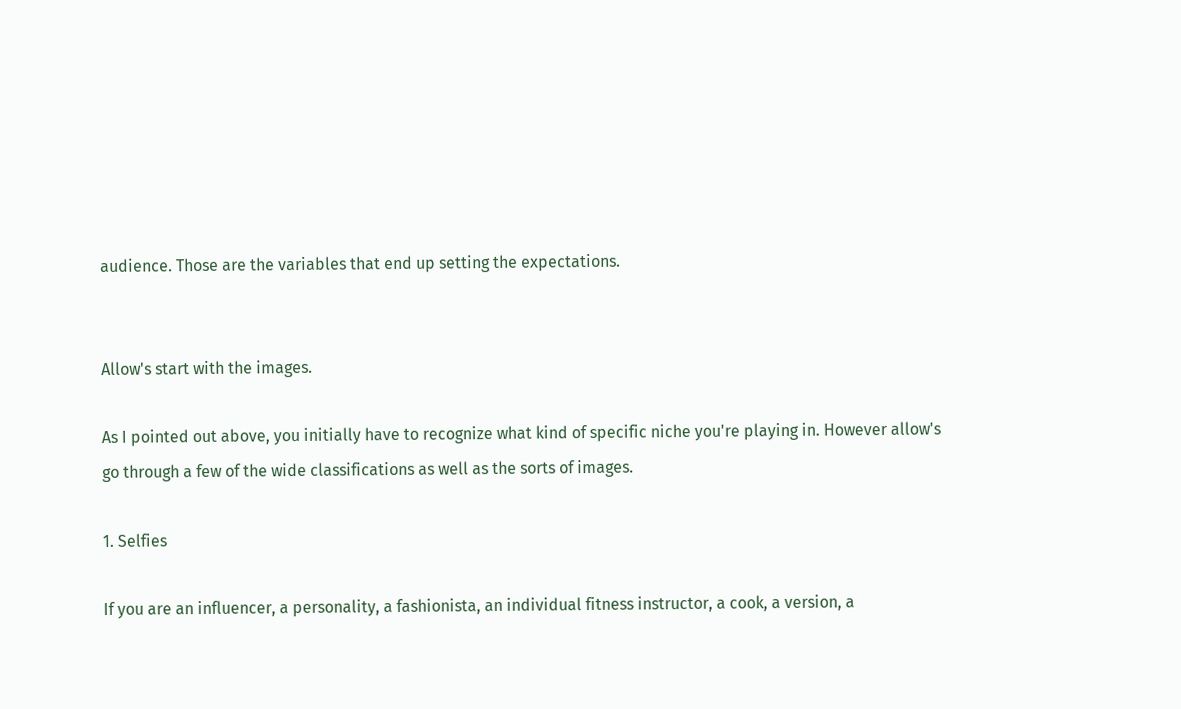audience. Those are the variables that end up setting the expectations.


Allow's start with the images.

As I pointed out above, you initially have to recognize what kind of specific niche you're playing in. However allow's go through a few of the wide classifications as well as the sorts of images.

1. Selfies

If you are an influencer, a personality, a fashionista, an individual fitness instructor, a cook, a version, a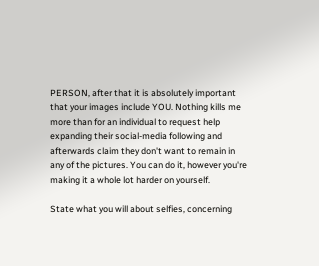PERSON, after that it is absolutely important that your images include YOU. Nothing kills me more than for an individual to request help expanding their social-media following and afterwards claim they don't want to remain in any of the pictures. You can do it, however you're making it a whole lot harder on yourself.

State what you will about selfies, concerning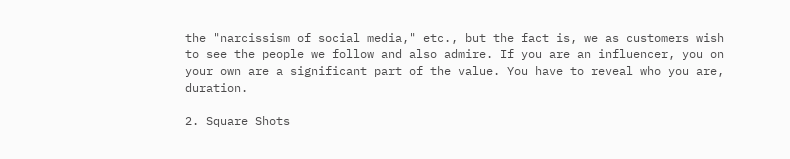the "narcissism of social media," etc., but the fact is, we as customers wish to see the people we follow and also admire. If you are an influencer, you on your own are a significant part of the value. You have to reveal who you are, duration.

2. Square Shots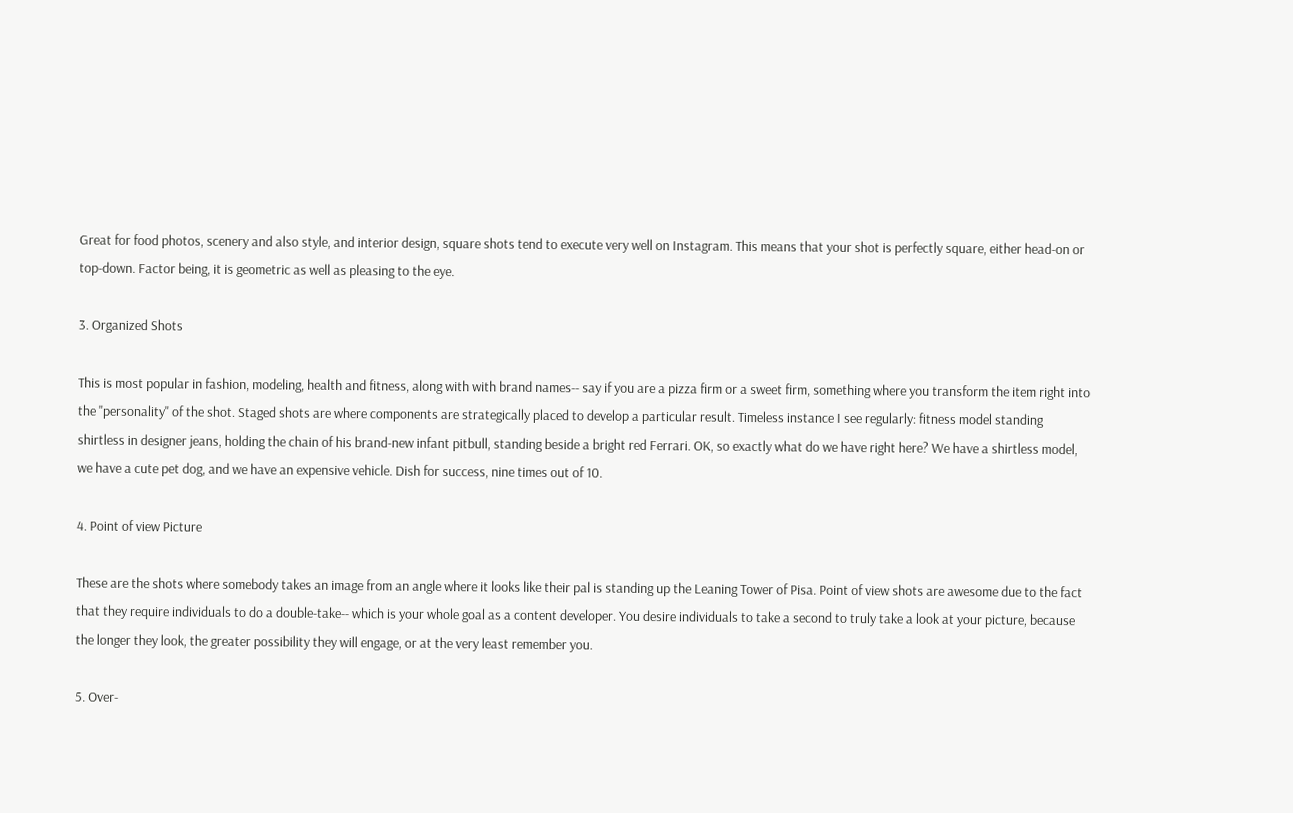Great for food photos, scenery and also style, and interior design, square shots tend to execute very well on Instagram. This means that your shot is perfectly square, either head-on or top-down. Factor being, it is geometric as well as pleasing to the eye.

3. Organized Shots

This is most popular in fashion, modeling, health and fitness, along with with brand names-- say if you are a pizza firm or a sweet firm, something where you transform the item right into the "personality" of the shot. Staged shots are where components are strategically placed to develop a particular result. Timeless instance I see regularly: fitness model standing shirtless in designer jeans, holding the chain of his brand-new infant pitbull, standing beside a bright red Ferrari. OK, so exactly what do we have right here? We have a shirtless model, we have a cute pet dog, and we have an expensive vehicle. Dish for success, nine times out of 10.

4. Point of view Picture

These are the shots where somebody takes an image from an angle where it looks like their pal is standing up the Leaning Tower of Pisa. Point of view shots are awesome due to the fact that they require individuals to do a double-take-- which is your whole goal as a content developer. You desire individuals to take a second to truly take a look at your picture, because the longer they look, the greater possibility they will engage, or at the very least remember you.

5. Over-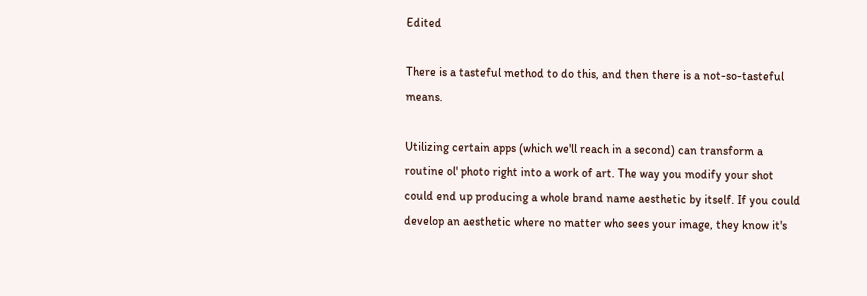Edited

There is a tasteful method to do this, and then there is a not-so-tasteful means.

Utilizing certain apps (which we'll reach in a second) can transform a routine ol' photo right into a work of art. The way you modify your shot could end up producing a whole brand name aesthetic by itself. If you could develop an aesthetic where no matter who sees your image, they know it's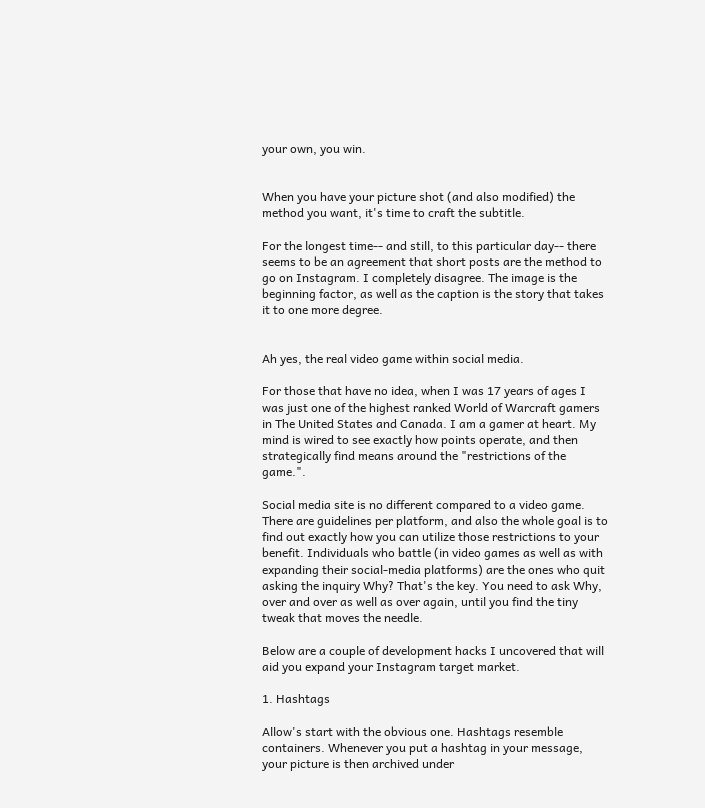your own, you win.


When you have your picture shot (and also modified) the method you want, it's time to craft the subtitle.

For the longest time-- and still, to this particular day-- there seems to be an agreement that short posts are the method to go on Instagram. I completely disagree. The image is the beginning factor, as well as the caption is the story that takes it to one more degree.


Ah yes, the real video game within social media.

For those that have no idea, when I was 17 years of ages I was just one of the highest ranked World of Warcraft gamers in The United States and Canada. I am a gamer at heart. My mind is wired to see exactly how points operate, and then strategically find means around the "restrictions of the game.".

Social media site is no different compared to a video game. There are guidelines per platform, and also the whole goal is to find out exactly how you can utilize those restrictions to your benefit. Individuals who battle (in video games as well as with expanding their social-media platforms) are the ones who quit asking the inquiry Why? That's the key. You need to ask Why, over and over as well as over again, until you find the tiny tweak that moves the needle.

Below are a couple of development hacks I uncovered that will aid you expand your Instagram target market.

1. Hashtags

Allow's start with the obvious one. Hashtags resemble containers. Whenever you put a hashtag in your message, your picture is then archived under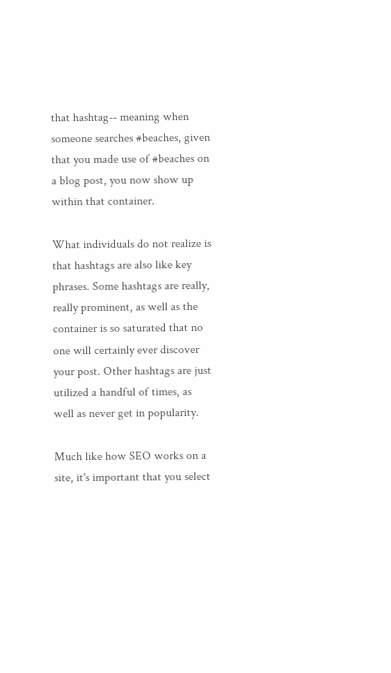that hashtag-- meaning when someone searches #beaches, given that you made use of #beaches on a blog post, you now show up within that container.

What individuals do not realize is that hashtags are also like key phrases. Some hashtags are really, really prominent, as well as the container is so saturated that no one will certainly ever discover your post. Other hashtags are just utilized a handful of times, as well as never get in popularity.

Much like how SEO works on a site, it's important that you select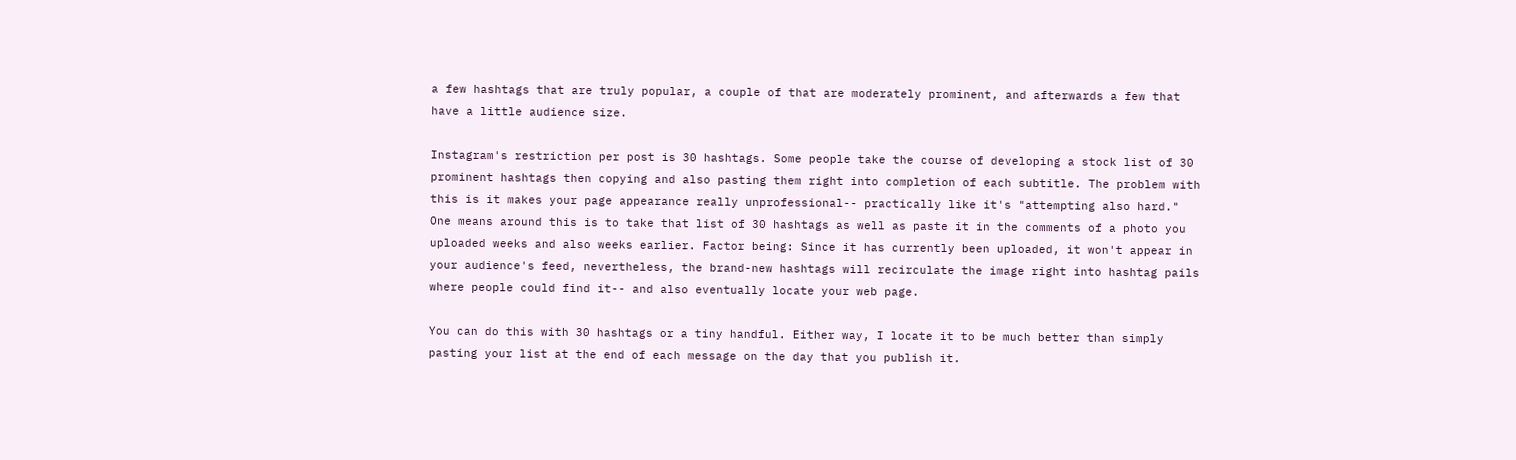a few hashtags that are truly popular, a couple of that are moderately prominent, and afterwards a few that have a little audience size.

Instagram's restriction per post is 30 hashtags. Some people take the course of developing a stock list of 30 prominent hashtags then copying and also pasting them right into completion of each subtitle. The problem with this is it makes your page appearance really unprofessional-- practically like it's "attempting also hard." One means around this is to take that list of 30 hashtags as well as paste it in the comments of a photo you uploaded weeks and also weeks earlier. Factor being: Since it has currently been uploaded, it won't appear in your audience's feed, nevertheless, the brand-new hashtags will recirculate the image right into hashtag pails where people could find it-- and also eventually locate your web page.

You can do this with 30 hashtags or a tiny handful. Either way, I locate it to be much better than simply pasting your list at the end of each message on the day that you publish it.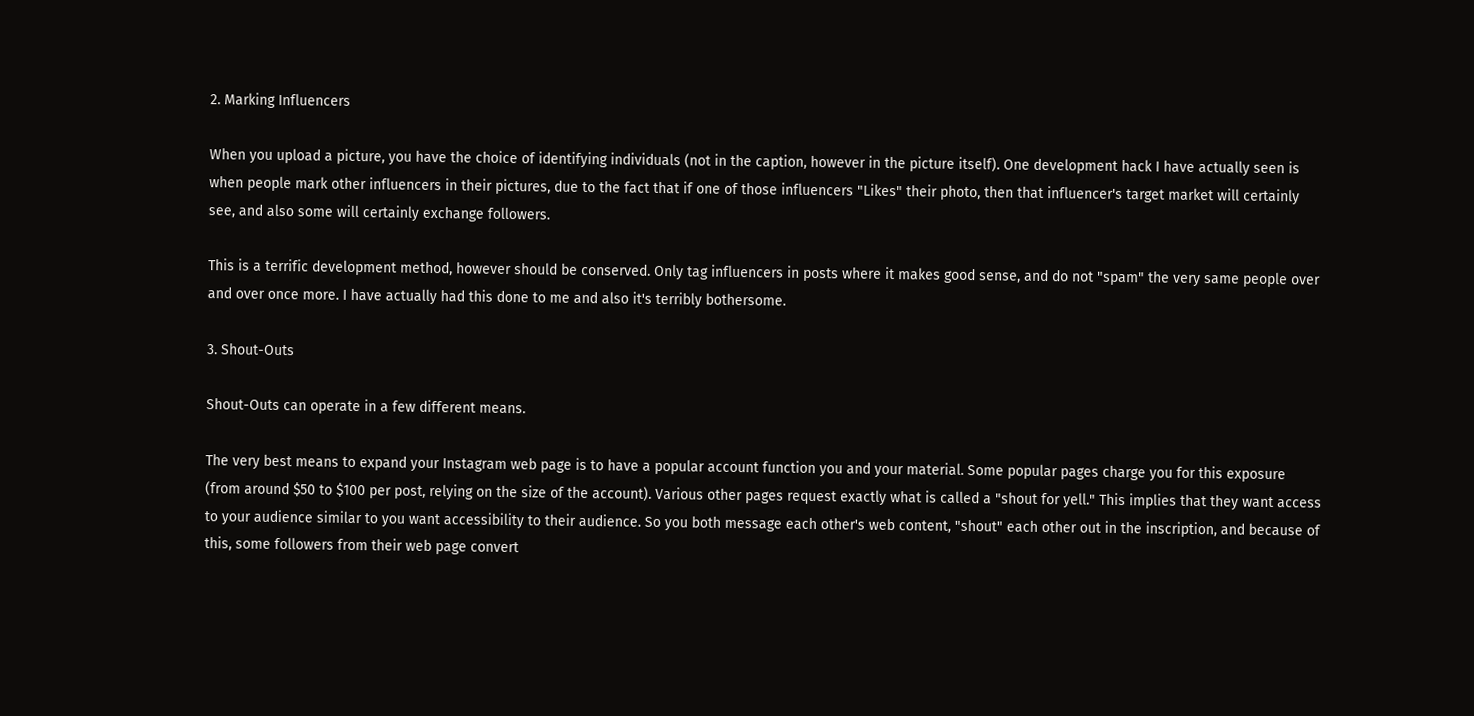2. Marking Influencers

When you upload a picture, you have the choice of identifying individuals (not in the caption, however in the picture itself). One development hack I have actually seen is when people mark other influencers in their pictures, due to the fact that if one of those influencers "Likes" their photo, then that influencer's target market will certainly see, and also some will certainly exchange followers.

This is a terrific development method, however should be conserved. Only tag influencers in posts where it makes good sense, and do not "spam" the very same people over and over once more. I have actually had this done to me and also it's terribly bothersome.

3. Shout-Outs

Shout-Outs can operate in a few different means.

The very best means to expand your Instagram web page is to have a popular account function you and your material. Some popular pages charge you for this exposure (from around $50 to $100 per post, relying on the size of the account). Various other pages request exactly what is called a "shout for yell." This implies that they want access to your audience similar to you want accessibility to their audience. So you both message each other's web content, "shout" each other out in the inscription, and because of this, some followers from their web page convert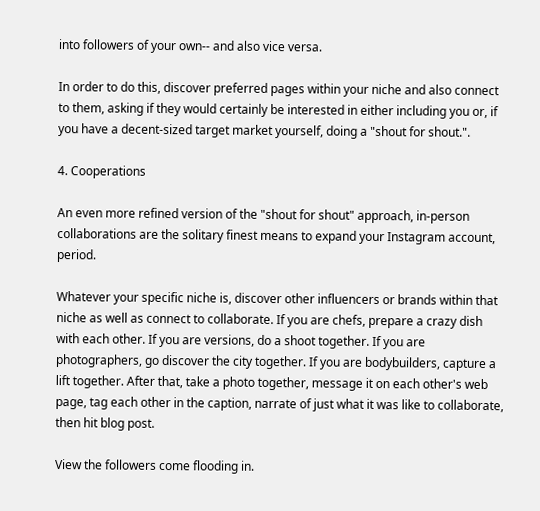into followers of your own-- and also vice versa.

In order to do this, discover preferred pages within your niche and also connect to them, asking if they would certainly be interested in either including you or, if you have a decent-sized target market yourself, doing a "shout for shout.".

4. Cooperations

An even more refined version of the "shout for shout" approach, in-person collaborations are the solitary finest means to expand your Instagram account, period.

Whatever your specific niche is, discover other influencers or brands within that niche as well as connect to collaborate. If you are chefs, prepare a crazy dish with each other. If you are versions, do a shoot together. If you are photographers, go discover the city together. If you are bodybuilders, capture a lift together. After that, take a photo together, message it on each other's web page, tag each other in the caption, narrate of just what it was like to collaborate, then hit blog post.

View the followers come flooding in.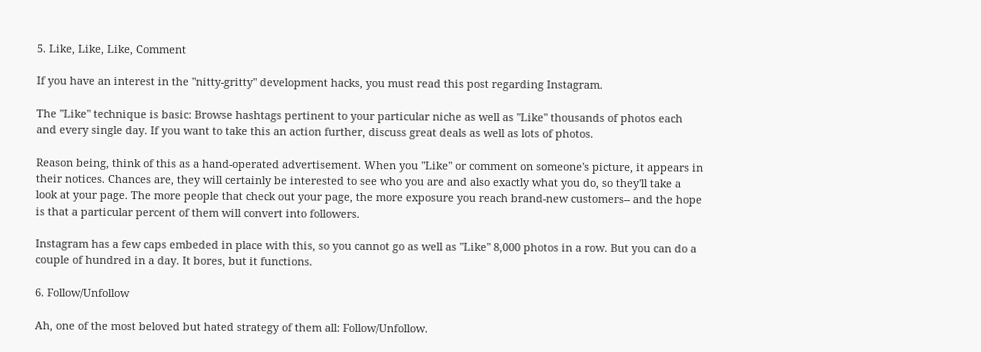5. Like, Like, Like, Comment

If you have an interest in the "nitty-gritty" development hacks, you must read this post regarding Instagram.

The "Like" technique is basic: Browse hashtags pertinent to your particular niche as well as "Like" thousands of photos each and every single day. If you want to take this an action further, discuss great deals as well as lots of photos.

Reason being, think of this as a hand-operated advertisement. When you "Like" or comment on someone's picture, it appears in their notices. Chances are, they will certainly be interested to see who you are and also exactly what you do, so they'll take a look at your page. The more people that check out your page, the more exposure you reach brand-new customers-- and the hope is that a particular percent of them will convert into followers.

Instagram has a few caps embeded in place with this, so you cannot go as well as "Like" 8,000 photos in a row. But you can do a couple of hundred in a day. It bores, but it functions.

6. Follow/Unfollow

Ah, one of the most beloved but hated strategy of them all: Follow/Unfollow.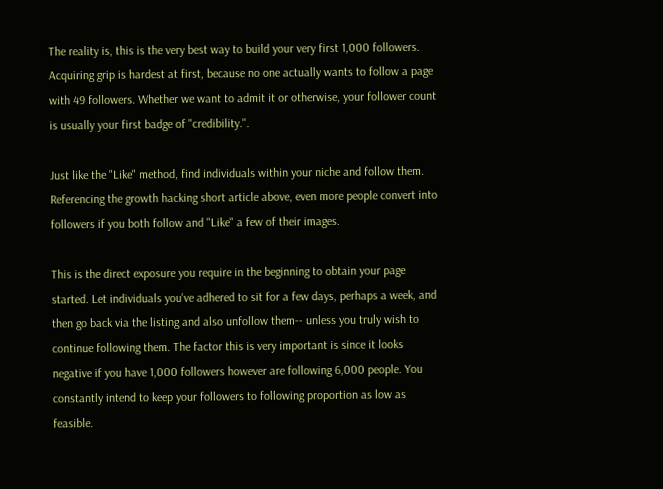The reality is, this is the very best way to build your very first 1,000 followers. Acquiring grip is hardest at first, because no one actually wants to follow a page with 49 followers. Whether we want to admit it or otherwise, your follower count is usually your first badge of "credibility.".

Just like the "Like" method, find individuals within your niche and follow them. Referencing the growth hacking short article above, even more people convert into followers if you both follow and "Like" a few of their images.

This is the direct exposure you require in the beginning to obtain your page started. Let individuals you've adhered to sit for a few days, perhaps a week, and then go back via the listing and also unfollow them-- unless you truly wish to continue following them. The factor this is very important is since it looks negative if you have 1,000 followers however are following 6,000 people. You constantly intend to keep your followers to following proportion as low as feasible.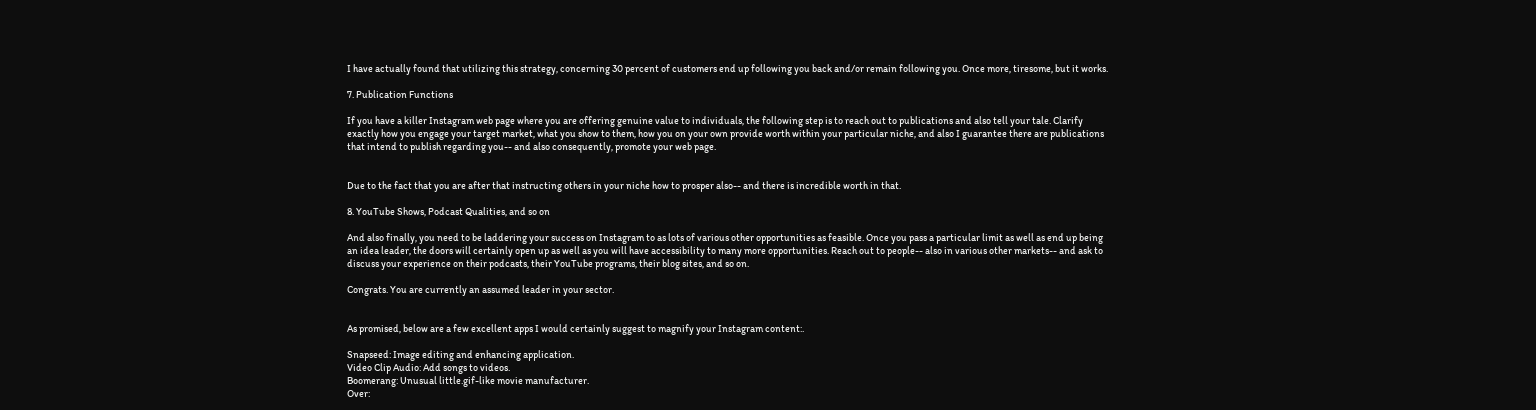I have actually found that utilizing this strategy, concerning 30 percent of customers end up following you back and/or remain following you. Once more, tiresome, but it works.

7. Publication Functions

If you have a killer Instagram web page where you are offering genuine value to individuals, the following step is to reach out to publications and also tell your tale. Clarify exactly how you engage your target market, what you show to them, how you on your own provide worth within your particular niche, and also I guarantee there are publications that intend to publish regarding you-- and also consequently, promote your web page.


Due to the fact that you are after that instructing others in your niche how to prosper also-- and there is incredible worth in that.

8. YouTube Shows, Podcast Qualities, and so on

And also finally, you need to be laddering your success on Instagram to as lots of various other opportunities as feasible. Once you pass a particular limit as well as end up being an idea leader, the doors will certainly open up as well as you will have accessibility to many more opportunities. Reach out to people-- also in various other markets-- and ask to discuss your experience on their podcasts, their YouTube programs, their blog sites, and so on.

Congrats. You are currently an assumed leader in your sector.


As promised, below are a few excellent apps I would certainly suggest to magnify your Instagram content:.

Snapseed: Image editing and enhancing application.
Video Clip Audio: Add songs to videos.
Boomerang: Unusual little.gif-like movie manufacturer.
Over: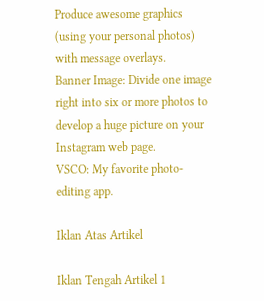Produce awesome graphics (using your personal photos) with message overlays.
Banner Image: Divide one image right into six or more photos to develop a huge picture on your Instagram web page.
VSCO: My favorite photo-editing app.

Iklan Atas Artikel

Iklan Tengah Artikel 1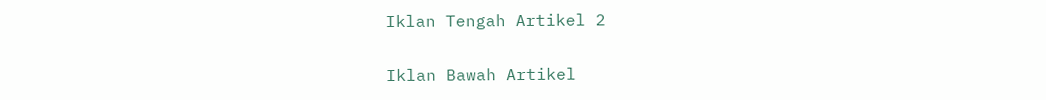Iklan Tengah Artikel 2

Iklan Bawah Artikel